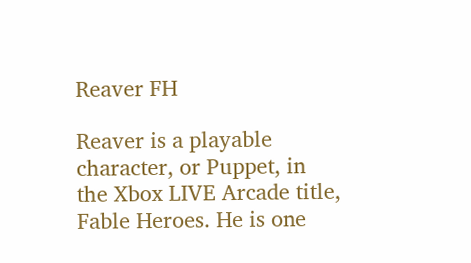Reaver FH

Reaver is a playable character, or Puppet, in the Xbox LIVE Arcade title, Fable Heroes. He is one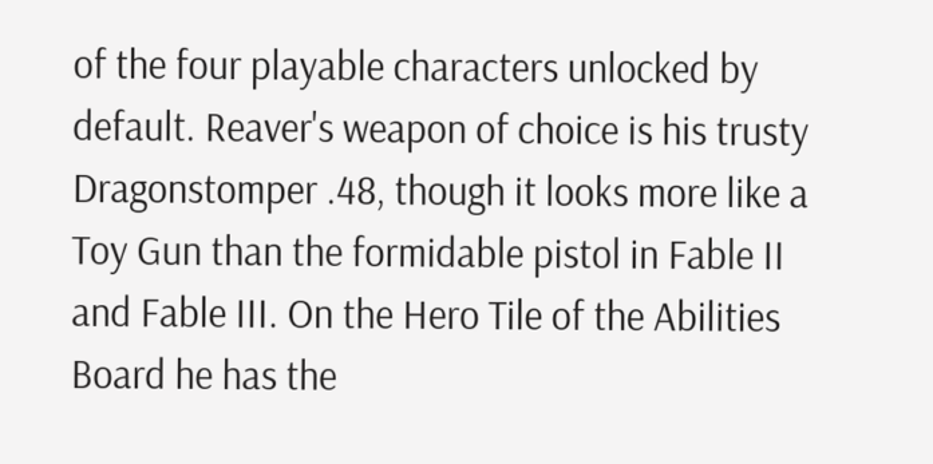of the four playable characters unlocked by default. Reaver's weapon of choice is his trusty Dragonstomper .48, though it looks more like a Toy Gun than the formidable pistol in Fable II and Fable III. On the Hero Tile of the Abilities Board he has the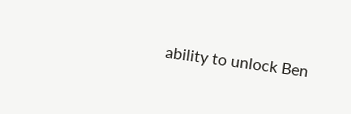ability to unlock Ben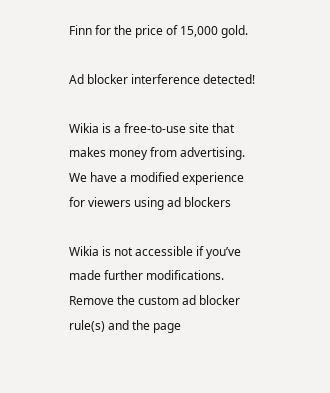Finn for the price of 15,000 gold.

Ad blocker interference detected!

Wikia is a free-to-use site that makes money from advertising. We have a modified experience for viewers using ad blockers

Wikia is not accessible if you’ve made further modifications. Remove the custom ad blocker rule(s) and the page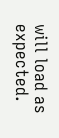will load as expected.